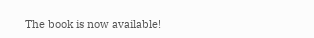The book is now available!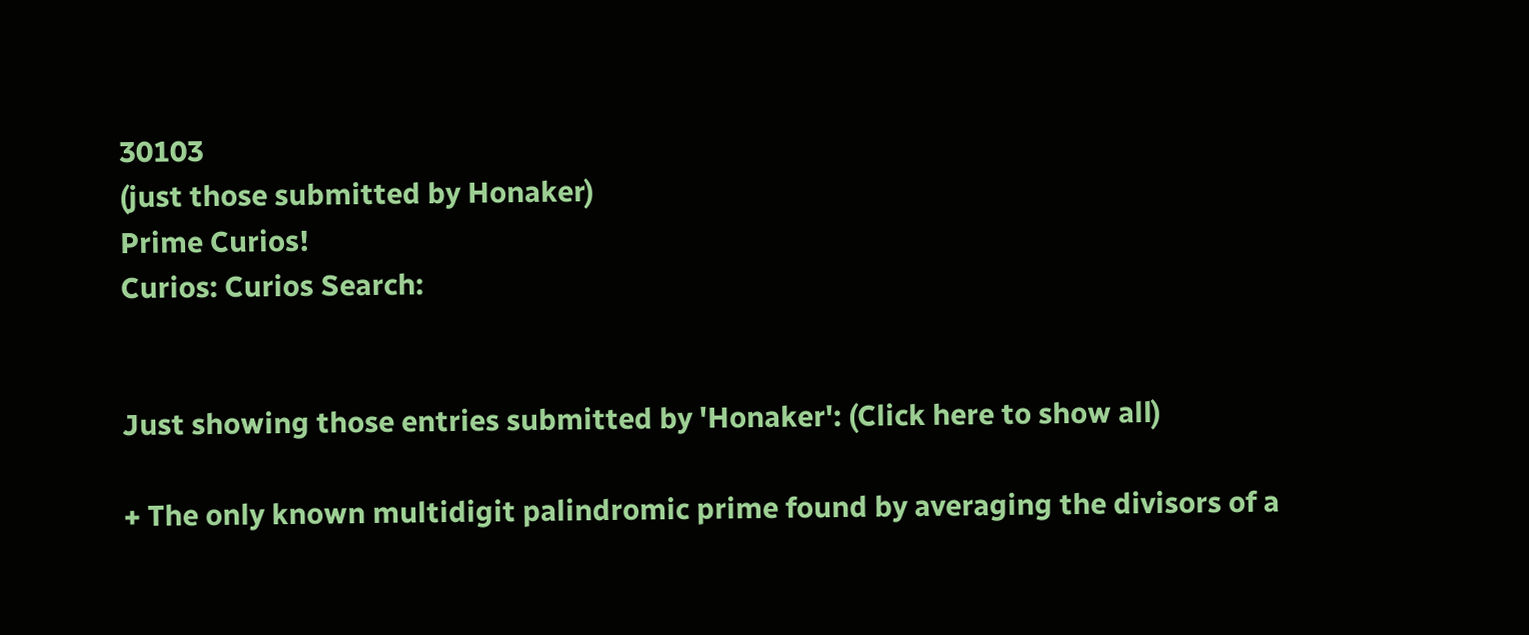30103
(just those submitted by Honaker)
Prime Curios!
Curios: Curios Search:


Just showing those entries submitted by 'Honaker': (Click here to show all)

+ The only known multidigit palindromic prime found by averaging the divisors of a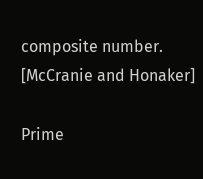composite number. [McCranie and Honaker]

Prime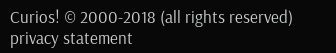Curios! © 2000-2018 (all rights reserved)  privacy statement